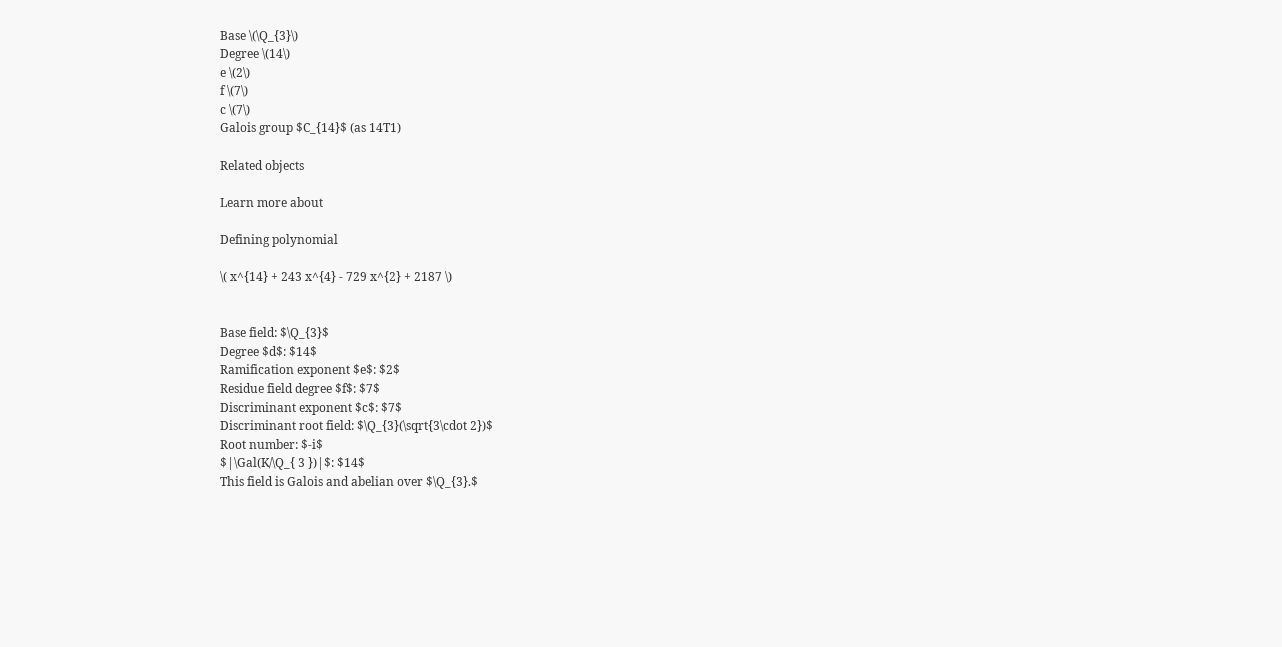Base \(\Q_{3}\)
Degree \(14\)
e \(2\)
f \(7\)
c \(7\)
Galois group $C_{14}$ (as 14T1)

Related objects

Learn more about

Defining polynomial

\( x^{14} + 243 x^{4} - 729 x^{2} + 2187 \)


Base field: $\Q_{3}$
Degree $d$: $14$
Ramification exponent $e$: $2$
Residue field degree $f$: $7$
Discriminant exponent $c$: $7$
Discriminant root field: $\Q_{3}(\sqrt{3\cdot 2})$
Root number: $-i$
$|\Gal(K/\Q_{ 3 })|$: $14$
This field is Galois and abelian over $\Q_{3}.$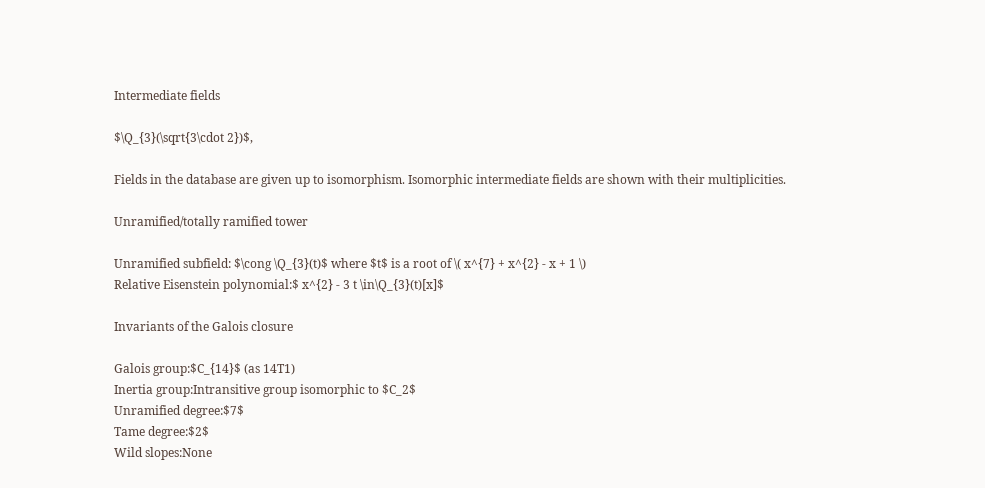Intermediate fields

$\Q_{3}(\sqrt{3\cdot 2})$,

Fields in the database are given up to isomorphism. Isomorphic intermediate fields are shown with their multiplicities.

Unramified/totally ramified tower

Unramified subfield: $\cong \Q_{3}(t)$ where $t$ is a root of \( x^{7} + x^{2} - x + 1 \)
Relative Eisenstein polynomial:$ x^{2} - 3 t \in\Q_{3}(t)[x]$

Invariants of the Galois closure

Galois group:$C_{14}$ (as 14T1)
Inertia group:Intransitive group isomorphic to $C_2$
Unramified degree:$7$
Tame degree:$2$
Wild slopes:None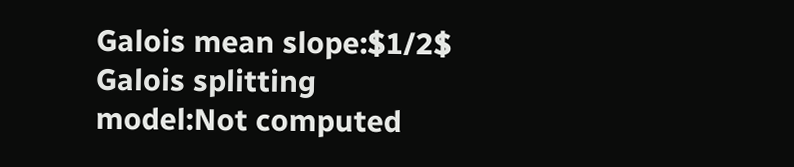Galois mean slope:$1/2$
Galois splitting model:Not computed